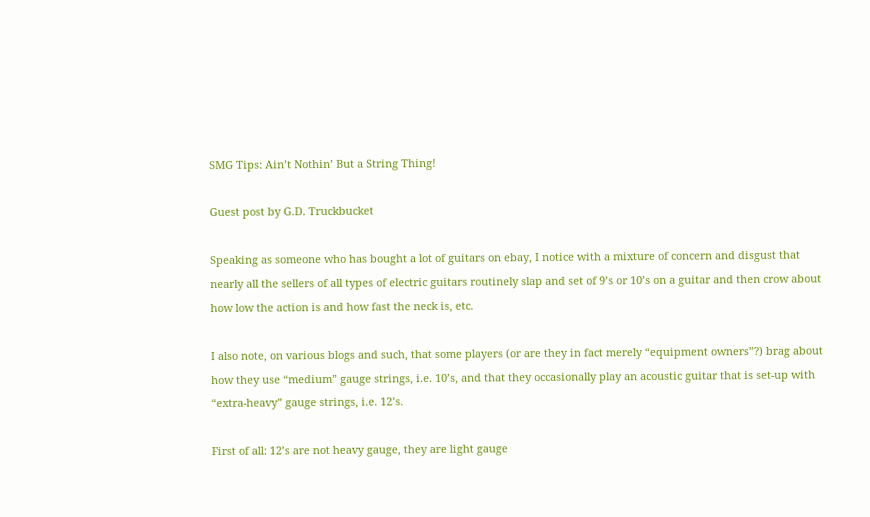SMG Tips: Ain’t Nothin’ But a String Thing!

Guest post by G.D. Truckbucket

Speaking as someone who has bought a lot of guitars on ebay, I notice with a mixture of concern and disgust that nearly all the sellers of all types of electric guitars routinely slap and set of 9’s or 10’s on a guitar and then crow about how low the action is and how fast the neck is, etc.

I also note, on various blogs and such, that some players (or are they in fact merely “equipment owners”?) brag about how they use “medium” gauge strings, i.e. 10’s, and that they occasionally play an acoustic guitar that is set-up with “extra-heavy” gauge strings, i.e. 12’s.

First of all: 12’s are not heavy gauge, they are light gauge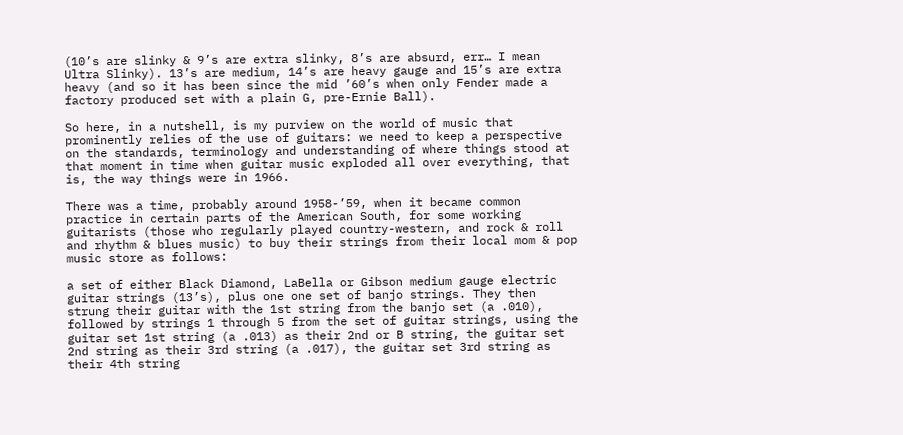(10’s are slinky & 9’s are extra slinky, 8’s are absurd, err… I mean Ultra Slinky). 13’s are medium, 14’s are heavy gauge and 15’s are extra heavy (and so it has been since the mid ’60’s when only Fender made a factory produced set with a plain G, pre-Ernie Ball).

So here, in a nutshell, is my purview on the world of music that prominently relies of the use of guitars: we need to keep a perspective on the standards, terminology and understanding of where things stood at that moment in time when guitar music exploded all over everything, that is, the way things were in 1966.

There was a time, probably around 1958-’59, when it became common practice in certain parts of the American South, for some working guitarists (those who regularly played country-western, and rock & roll and rhythm & blues music) to buy their strings from their local mom & pop music store as follows:

a set of either Black Diamond, LaBella or Gibson medium gauge electric guitar strings (13’s), plus one one set of banjo strings. They then strung their guitar with the 1st string from the banjo set (a .010), followed by strings 1 through 5 from the set of guitar strings, using the guitar set 1st string (a .013) as their 2nd or B string, the guitar set 2nd string as their 3rd string (a .017), the guitar set 3rd string as their 4th string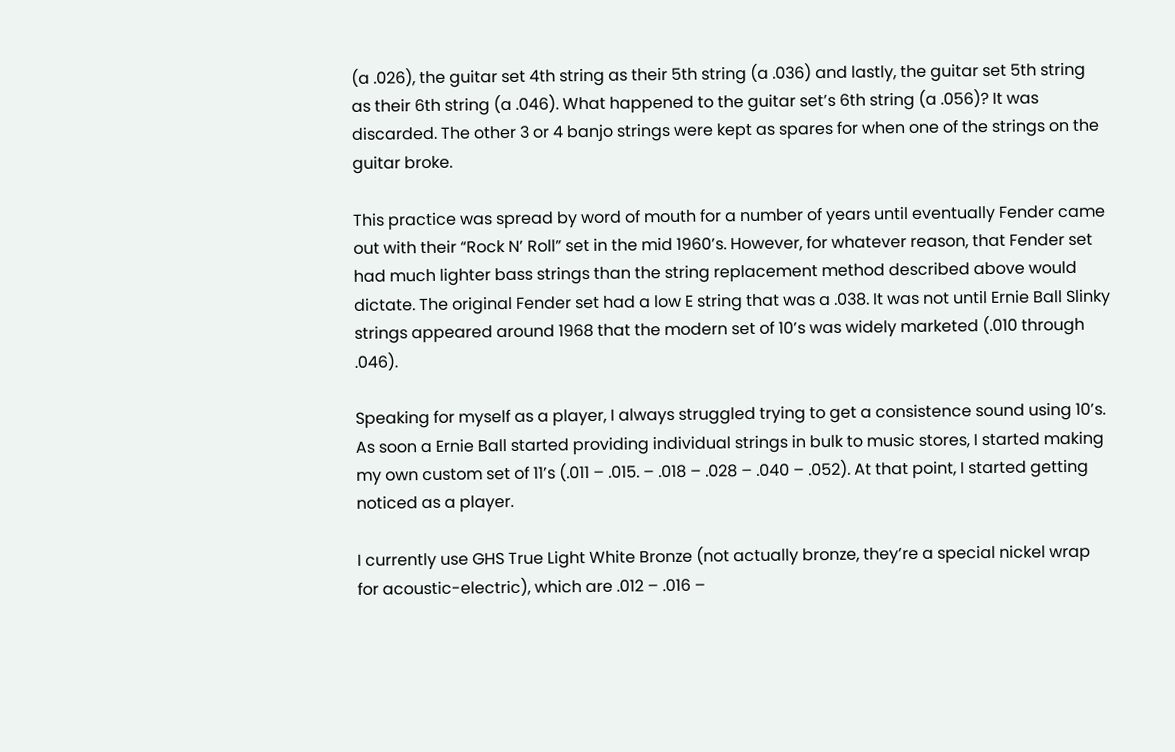(a .026), the guitar set 4th string as their 5th string (a .036) and lastly, the guitar set 5th string as their 6th string (a .046). What happened to the guitar set’s 6th string (a .056)? It was discarded. The other 3 or 4 banjo strings were kept as spares for when one of the strings on the guitar broke.

This practice was spread by word of mouth for a number of years until eventually Fender came out with their “Rock N’ Roll” set in the mid 1960’s. However, for whatever reason, that Fender set had much lighter bass strings than the string replacement method described above would dictate. The original Fender set had a low E string that was a .038. It was not until Ernie Ball Slinky strings appeared around 1968 that the modern set of 10’s was widely marketed (.010 through .046).

Speaking for myself as a player, I always struggled trying to get a consistence sound using 10’s. As soon a Ernie Ball started providing individual strings in bulk to music stores, I started making my own custom set of 11’s (.011 – .015. – .018 – .028 – .040 – .052). At that point, I started getting noticed as a player.

I currently use GHS True Light White Bronze (not actually bronze, they’re a special nickel wrap for acoustic-electric), which are .012 – .016 –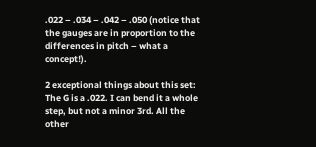.022 – .034 – .042 – .050 (notice that the gauges are in proportion to the differences in pitch – what a concept!).

2 exceptional things about this set: The G is a .022. I can bend it a whole step, but not a minor 3rd. All the other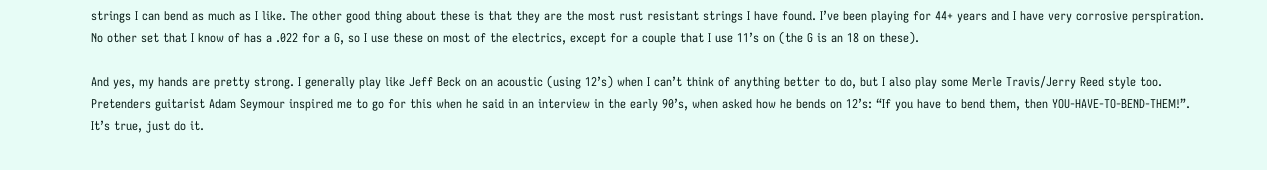strings I can bend as much as I like. The other good thing about these is that they are the most rust resistant strings I have found. I’ve been playing for 44+ years and I have very corrosive perspiration. No other set that I know of has a .022 for a G, so I use these on most of the electrics, except for a couple that I use 11’s on (the G is an 18 on these).

And yes, my hands are pretty strong. I generally play like Jeff Beck on an acoustic (using 12’s) when I can’t think of anything better to do, but I also play some Merle Travis/Jerry Reed style too. Pretenders guitarist Adam Seymour inspired me to go for this when he said in an interview in the early 90’s, when asked how he bends on 12’s: “If you have to bend them, then YOU-HAVE-TO-BEND-THEM!”. It’s true, just do it.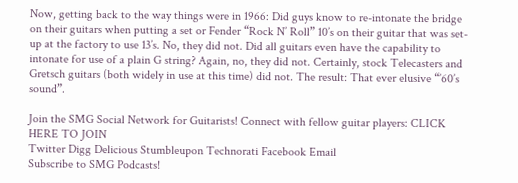Now, getting back to the way things were in 1966: Did guys know to re-intonate the bridge on their guitars when putting a set or Fender “Rock N’ Roll” 10’s on their guitar that was set-up at the factory to use 13’s. No, they did not. Did all guitars even have the capability to intonate for use of a plain G string? Again, no, they did not. Certainly, stock Telecasters and Gretsch guitars (both widely in use at this time) did not. The result: That ever elusive “’60’s sound”.

Join the SMG Social Network for Guitarists! Connect with fellow guitar players: CLICK HERE TO JOIN
Twitter Digg Delicious Stumbleupon Technorati Facebook Email
Subscribe to SMG Podcasts!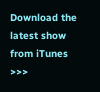Download the latest show
from iTunes >>>